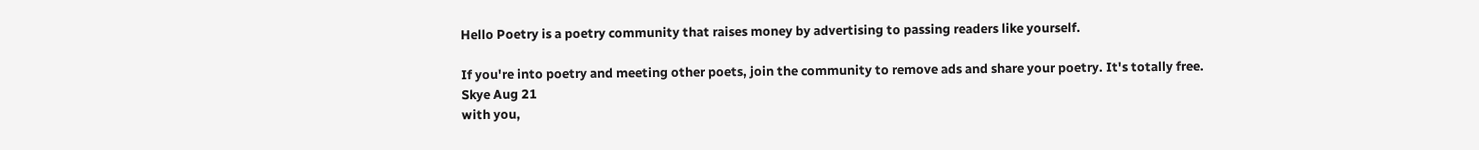Hello Poetry is a poetry community that raises money by advertising to passing readers like yourself.

If you're into poetry and meeting other poets, join the community to remove ads and share your poetry. It's totally free.
Skye Aug 21
with you,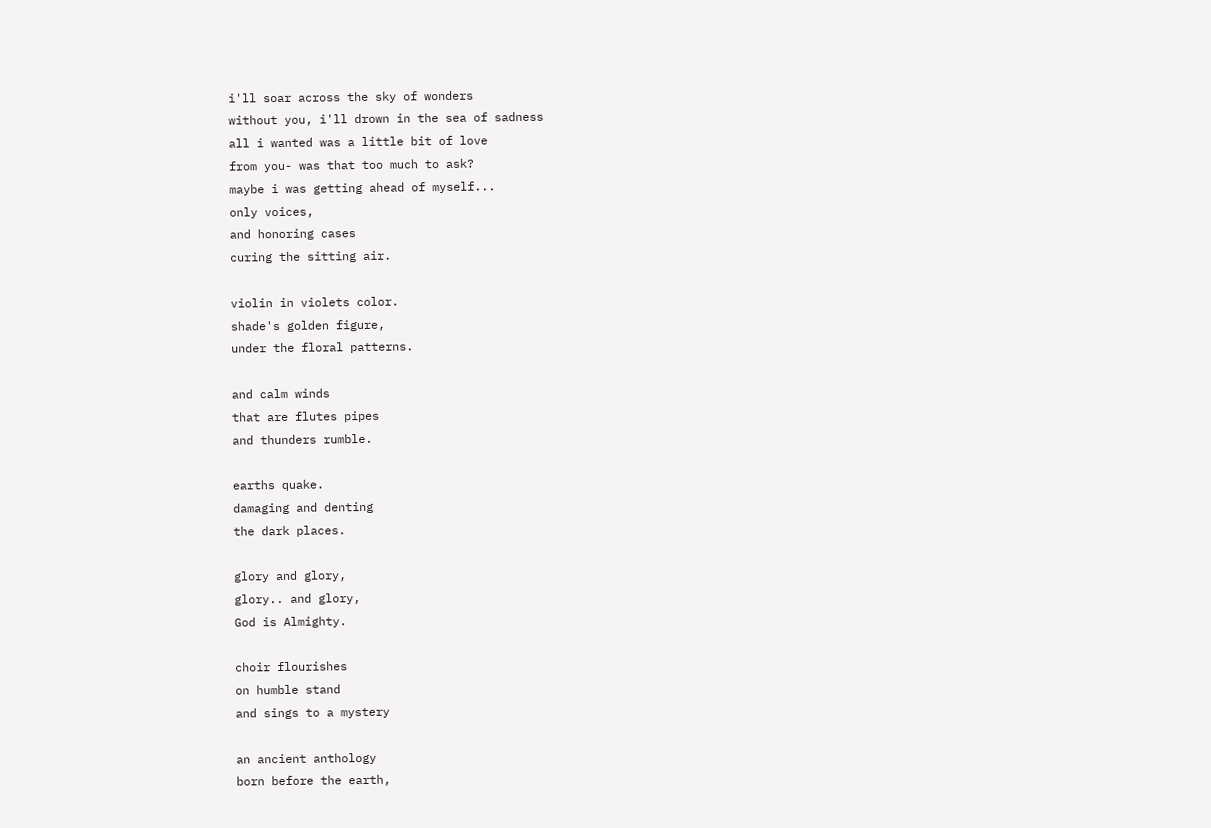i'll soar across the sky of wonders
without you, i'll drown in the sea of sadness
all i wanted was a little bit of love
from you- was that too much to ask?
maybe i was getting ahead of myself...
only voices,
and honoring cases
curing the sitting air.

violin in violets color.
shade's golden figure,
under the floral patterns.

and calm winds
that are flutes pipes
and thunders rumble.

earths quake.
damaging and denting
the dark places.

glory and glory,
glory.. and glory,
God is Almighty.

choir flourishes
on humble stand
and sings to a mystery

an ancient anthology
born before the earth,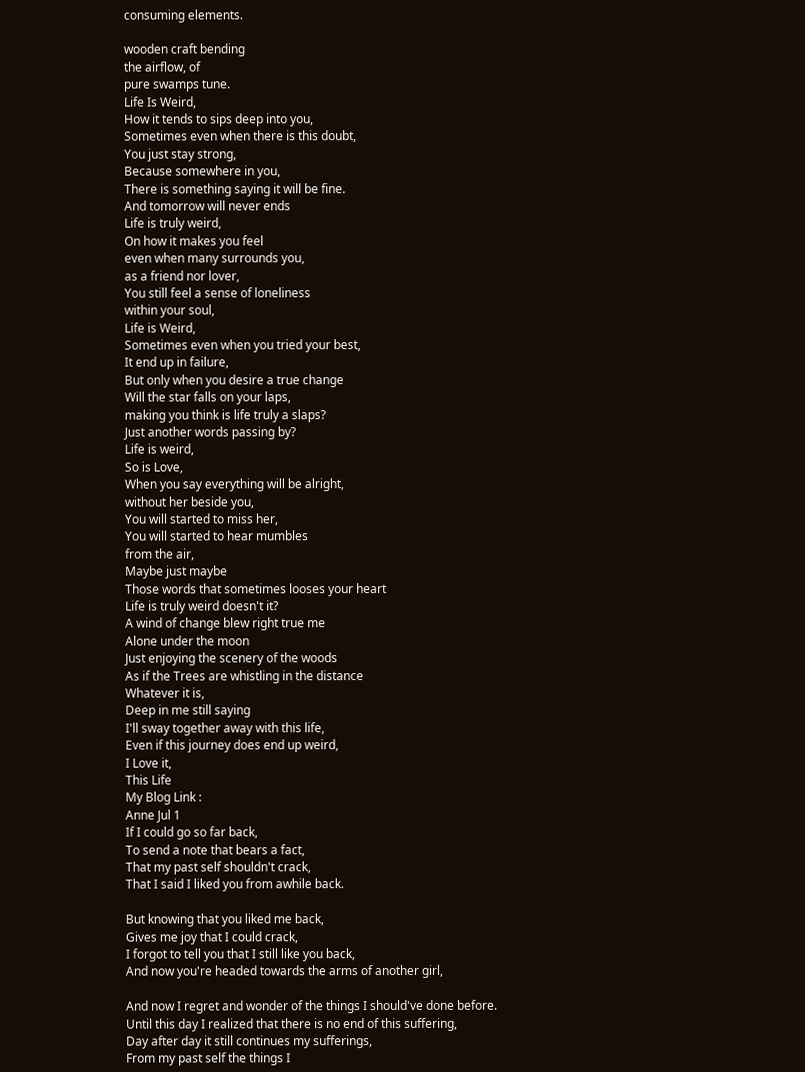consuming elements.

wooden craft bending
the airflow, of
pure swamps tune.
Life Is Weird,
How it tends to sips deep into you,
Sometimes even when there is this doubt,
You just stay strong,
Because somewhere in you,
There is something saying it will be fine.
And tomorrow will never ends
Life is truly weird,
On how it makes you feel
even when many surrounds you,
as a friend nor lover,
You still feel a sense of loneliness
within your soul,
Life is Weird,
Sometimes even when you tried your best,
It end up in failure,
But only when you desire a true change
Will the star falls on your laps,
making you think is life truly a slaps?
Just another words passing by?
Life is weird,
So is Love,
When you say everything will be alright,
without her beside you,
You will started to miss her,
You will started to hear mumbles
from the air,
Maybe just maybe
Those words that sometimes looses your heart
Life is truly weird doesn't it?
A wind of change blew right true me
Alone under the moon
Just enjoying the scenery of the woods
As if the Trees are whistling in the distance
Whatever it is,
Deep in me still saying
I'll sway together away with this life,
Even if this journey does end up weird,
I Love it,
This Life
My Blog Link :
Anne Jul 1
If I could go so far back,
To send a note that bears a fact,
That my past self shouldn't crack,
That I said I liked you from awhile back.

But knowing that you liked me back,
Gives me joy that I could crack,
I forgot to tell you that I still like you back,
And now you're headed towards the arms of another girl,

And now I regret and wonder of the things I should've done before.
Until this day I realized that there is no end of this suffering,
Day after day it still continues my sufferings,
From my past self the things I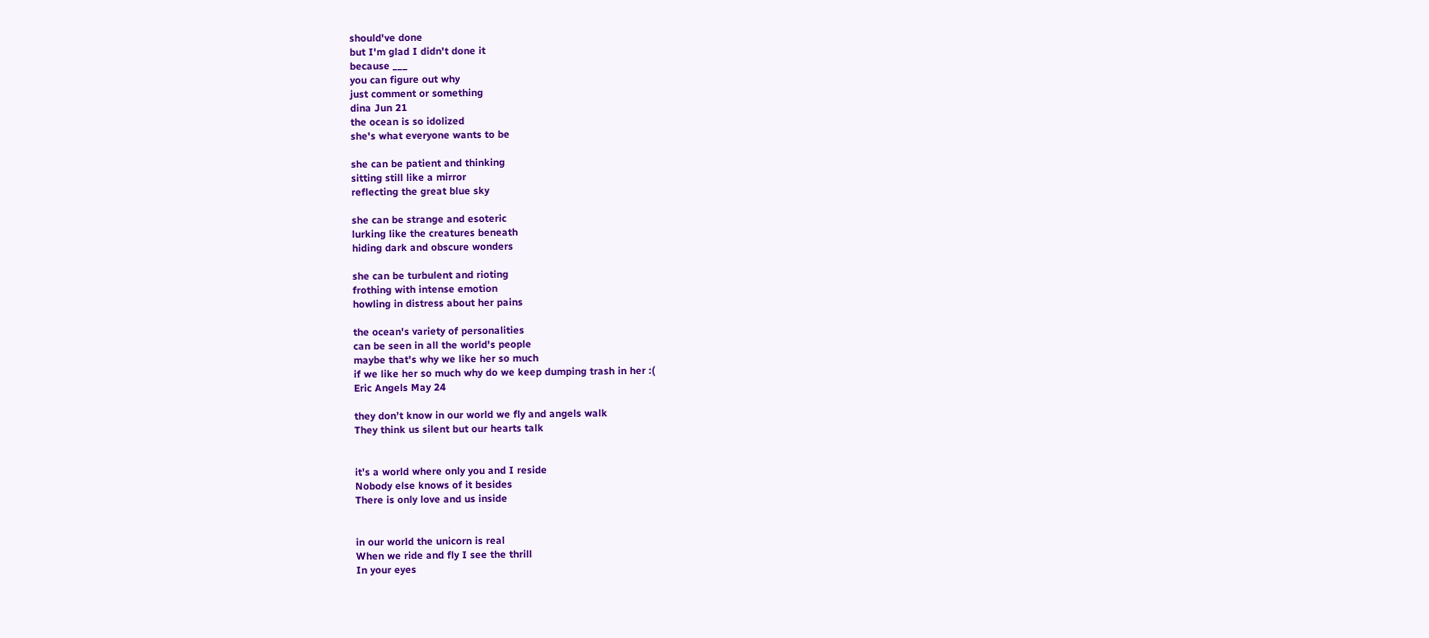should've done
but I'm glad I didn't done it
because ___
you can figure out why
just comment or something
dina Jun 21
the ocean is so idolized
she's what everyone wants to be

she can be patient and thinking
sitting still like a mirror
reflecting the great blue sky

she can be strange and esoteric
lurking like the creatures beneath
hiding dark and obscure wonders

she can be turbulent and rioting
frothing with intense emotion
howling in distress about her pains

the ocean's variety of personalities
can be seen in all the world's people
maybe that's why we like her so much
if we like her so much why do we keep dumping trash in her :(
Eric Angels May 24

they don’t know in our world we fly and angels walk
They think us silent but our hearts talk


it’s a world where only you and I reside
Nobody else knows of it besides
There is only love and us inside


in our world the unicorn is real
When we ride and fly I see the thrill
In your eyes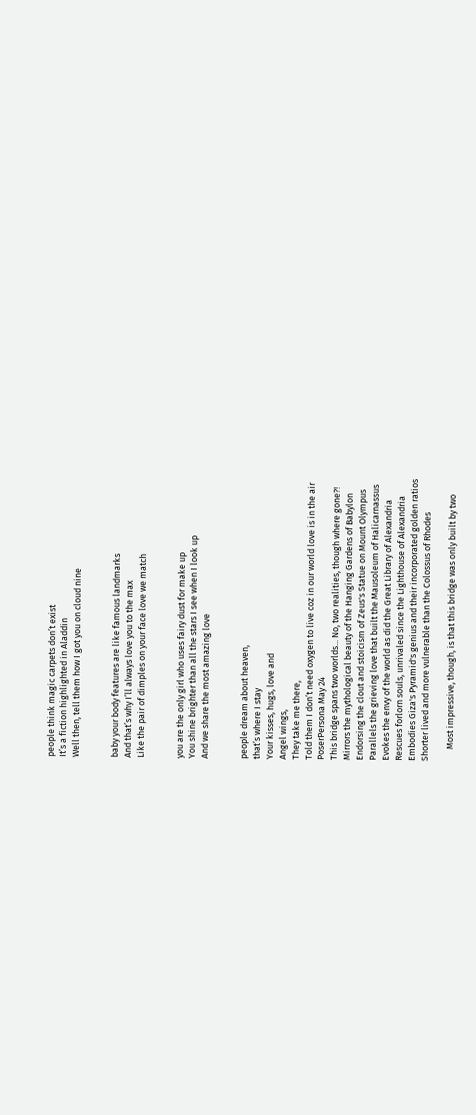people think magic carpets don’t exist
It’s a fiction highlighted in Aladdin
Well then, tell them how I got you on cloud nine


baby your body features are like famous landmarks
And that’s why I’ll always love you to the max
Like the pair of dimples on your face love we match


you are the only girl who uses fairy dust for make up
You shine brighter than all the stars I see when I look up
And we share the most amazing love


people dream about heaven,
that’s where I stay
Your kisses, hugs, love and
Angel wings,
They take me there,
Told them I don’t need oxygen to live coz in our world love is in the air
PoserPersona May 24
This bridge spans two worlds... No, two realities, though where gone?!
Mirrors the mythological beauty of the Hanging Gardens of Babylon
Endorsing the clout and stoicism of Zeus's Statue on Mount Olympus
Parallels the grieving love that built the Mausoleum of Halicarnassus
Evokes the envy of the world as did the Great Library of Alexandria
Rescues forlorn souls, unrivaled since the Lighthouse of Alexandria
Embodies Giza's Pyramid's genius and their incorporated golden ratios
Shorter lived and more vulnerable than the Colossus of Rhodes

      Most impressive, though, is that this bridge was only built by two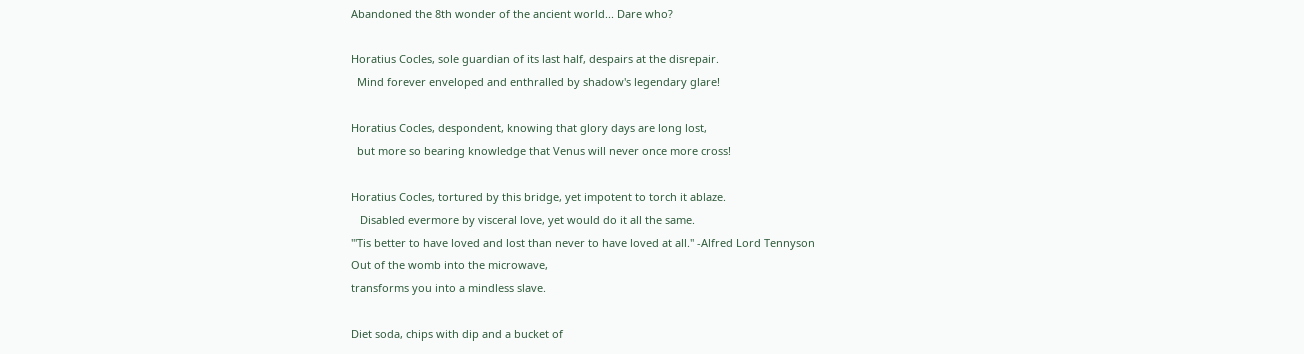Abandoned the 8th wonder of the ancient world... Dare who?

Horatius Cocles, sole guardian of its last half, despairs at the disrepair.
  Mind forever enveloped and enthralled by shadow's legendary glare!

Horatius Cocles, despondent, knowing that glory days are long lost,
  but more so bearing knowledge that Venus will never once more cross!

Horatius Cocles, tortured by this bridge, yet impotent to torch it ablaze.
   Disabled evermore by visceral love, yet would do it all the same.
"'Tis better to have loved and lost than never to have loved at all." -Alfred Lord Tennyson
Out of the womb into the microwave,
transforms you into a mindless slave.

Diet soda, chips with dip and a bucket of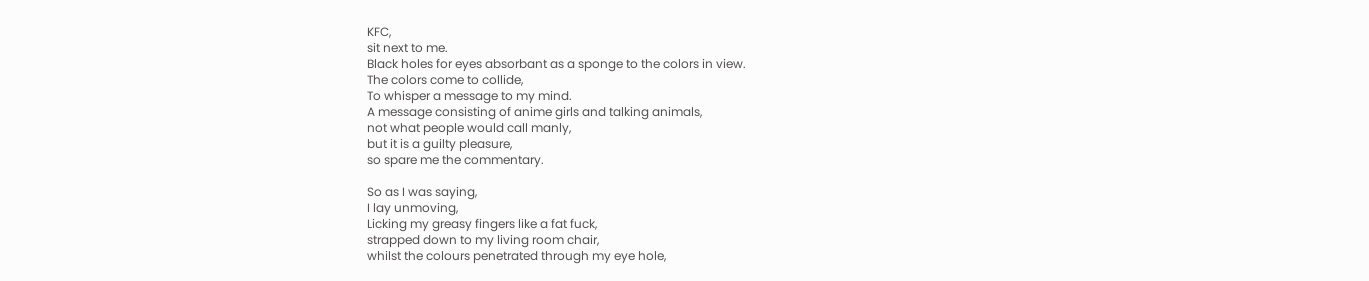KFC,
sit next to me.
Black holes for eyes absorbant as a sponge to the colors in view.
The colors come to collide,
To whisper a message to my mind.
A message consisting of anime girls and talking animals,
not what people would call manly,
but it is a guilty pleasure,
so spare me the commentary.

So as I was saying,
I lay unmoving,
Licking my greasy fingers like a fat fuck,
strapped down to my living room chair,
whilst the colours penetrated through my eye hole,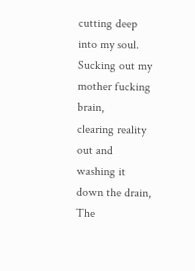cutting deep into my soul.
Sucking out my mother fucking brain,
clearing reality out and washing it down the drain,
The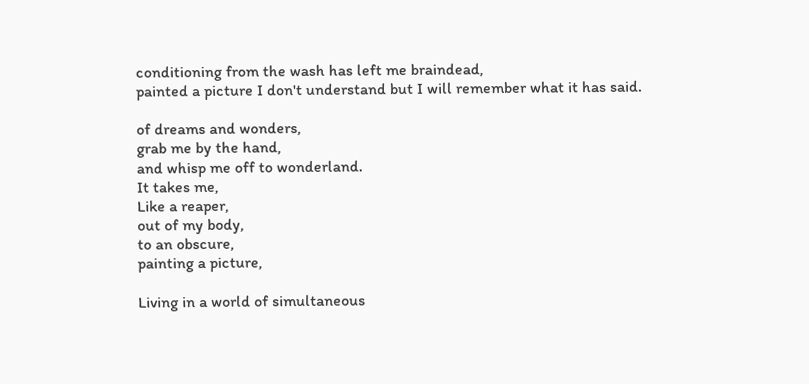conditioning from the wash has left me braindead,
painted a picture I don't understand but I will remember what it has said.

of dreams and wonders,
grab me by the hand,
and whisp me off to wonderland.
It takes me,
Like a reaper,
out of my body,
to an obscure,
painting a picture,

Living in a world of simultaneous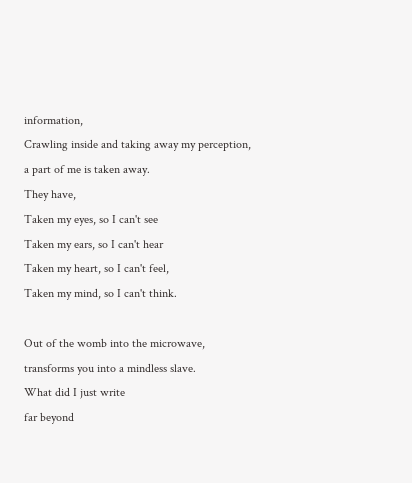information,
Crawling inside and taking away my perception,
a part of me is taken away.
They have,
Taken my eyes, so I can't see
Taken my ears, so I can't hear
Taken my heart, so I can't feel,
Taken my mind, so I can't think.

Out of the womb into the microwave,
transforms you into a mindless slave.
What did I just write
far beyond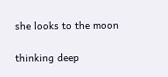she looks to the moon

thinking deep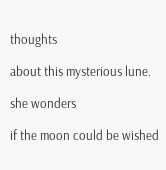thoughts

about this mysterious lune.

she wonders

if the moon could be wished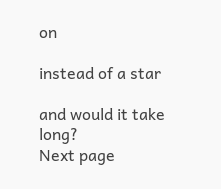on

instead of a star

and would it take long?
Next page